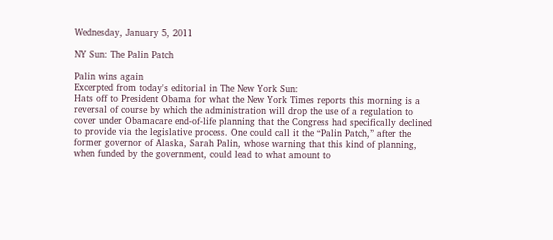Wednesday, January 5, 2011

NY Sun: The Palin Patch

Palin wins again
Excerpted from today's editorial in The New York Sun:
Hats off to President Obama for what the New York Times reports this morning is a reversal of course by which the administration will drop the use of a regulation to cover under Obamacare end-of-life planning that the Congress had specifically declined to provide via the legislative process. One could call it the “Palin Patch,” after the former governor of Alaska, Sarah Palin, whose warning that this kind of planning, when funded by the government, could lead to what amount to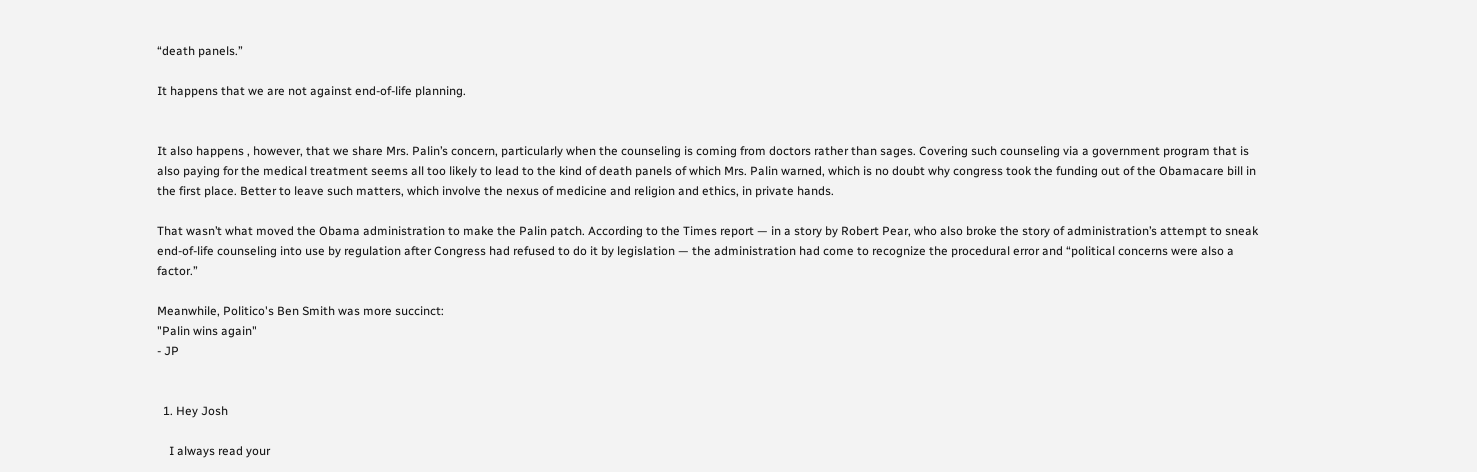“death panels.”

It happens that we are not against end-of-life planning.


It also happens , however, that we share Mrs. Palin’s concern, particularly when the counseling is coming from doctors rather than sages. Covering such counseling via a government program that is also paying for the medical treatment seems all too likely to lead to the kind of death panels of which Mrs. Palin warned, which is no doubt why congress took the funding out of the Obamacare bill in the first place. Better to leave such matters, which involve the nexus of medicine and religion and ethics, in private hands.

That wasn’t what moved the Obama administration to make the Palin patch. According to the Times report — in a story by Robert Pear, who also broke the story of administration’s attempt to sneak end-of-life counseling into use by regulation after Congress had refused to do it by legislation — the administration had come to recognize the procedural error and “political concerns were also a factor.”

Meanwhile, Politico's Ben Smith was more succinct:
"Palin wins again"
- JP


  1. Hey Josh

    I always read your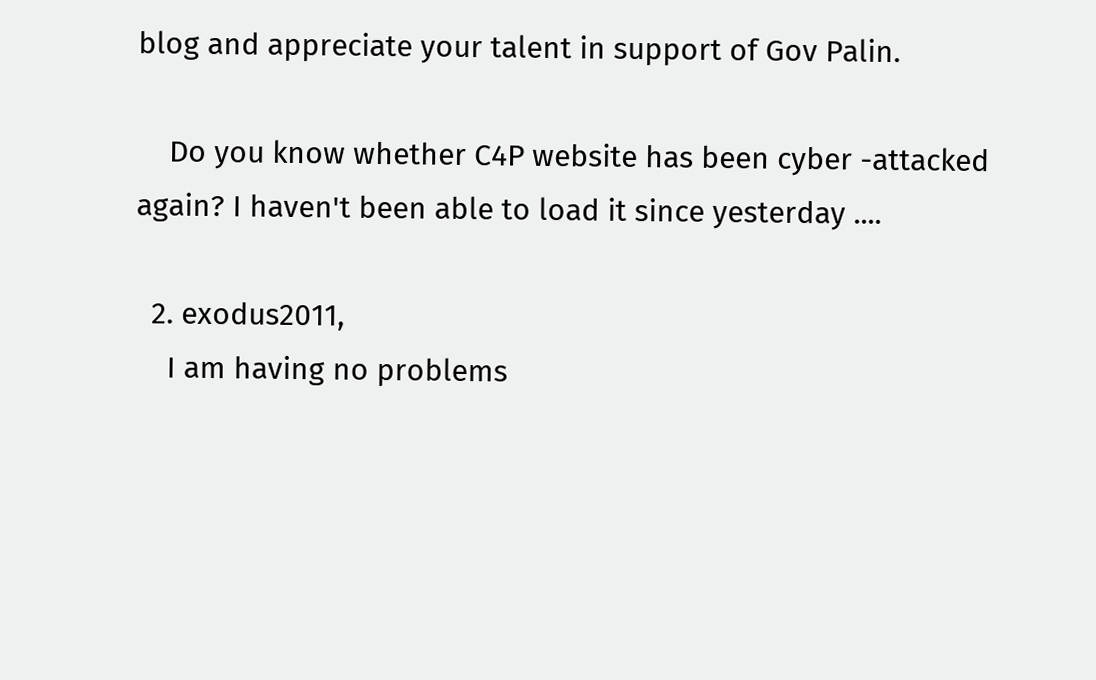blog and appreciate your talent in support of Gov Palin.

    Do you know whether C4P website has been cyber -attacked again? I haven't been able to load it since yesterday ....

  2. exodus2011,
    I am having no problems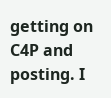getting on C4P and posting. I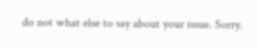do not what else to say about your issue. Sorry.